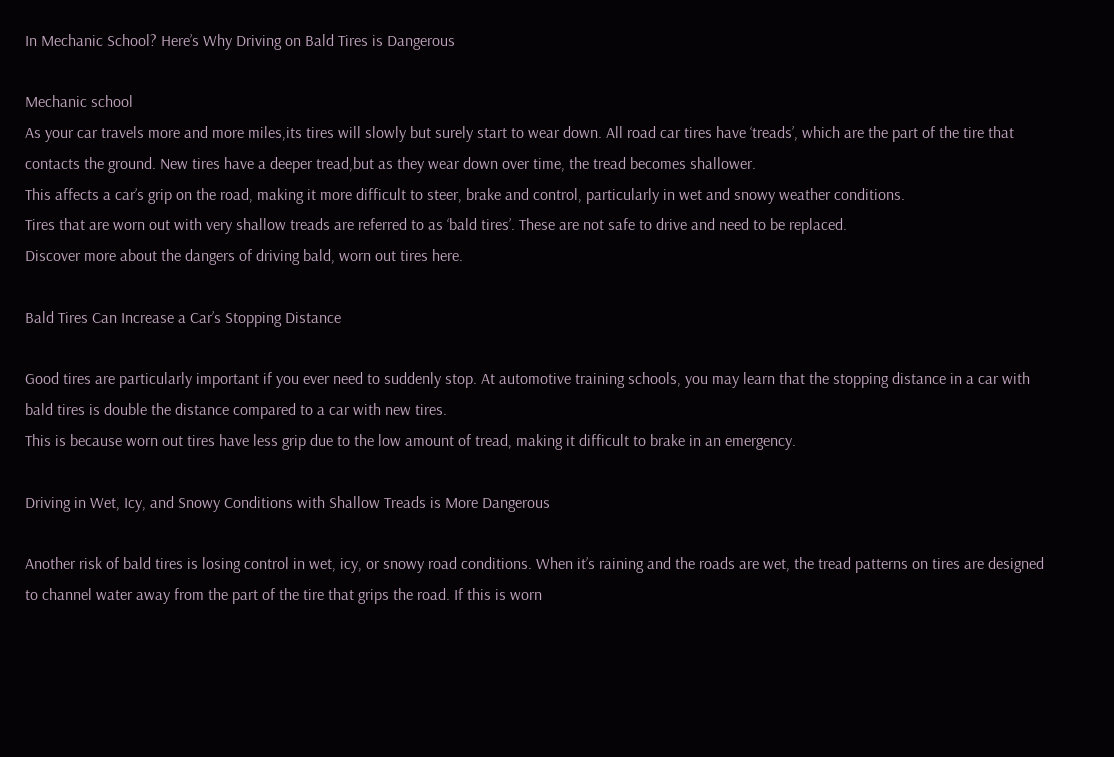In Mechanic School? Here’s Why Driving on Bald Tires is Dangerous

Mechanic school
As your car travels more and more miles,its tires will slowly but surely start to wear down. All road car tires have ‘treads’, which are the part of the tire that contacts the ground. New tires have a deeper tread,but as they wear down over time, the tread becomes shallower.
This affects a car’s grip on the road, making it more difficult to steer, brake and control, particularly in wet and snowy weather conditions.
Tires that are worn out with very shallow treads are referred to as ‘bald tires’. These are not safe to drive and need to be replaced.
Discover more about the dangers of driving bald, worn out tires here.

Bald Tires Can Increase a Car’s Stopping Distance

Good tires are particularly important if you ever need to suddenly stop. At automotive training schools, you may learn that the stopping distance in a car with bald tires is double the distance compared to a car with new tires.
This is because worn out tires have less grip due to the low amount of tread, making it difficult to brake in an emergency.

Driving in Wet, Icy, and Snowy Conditions with Shallow Treads is More Dangerous

Another risk of bald tires is losing control in wet, icy, or snowy road conditions. When it’s raining and the roads are wet, the tread patterns on tires are designed to channel water away from the part of the tire that grips the road. If this is worn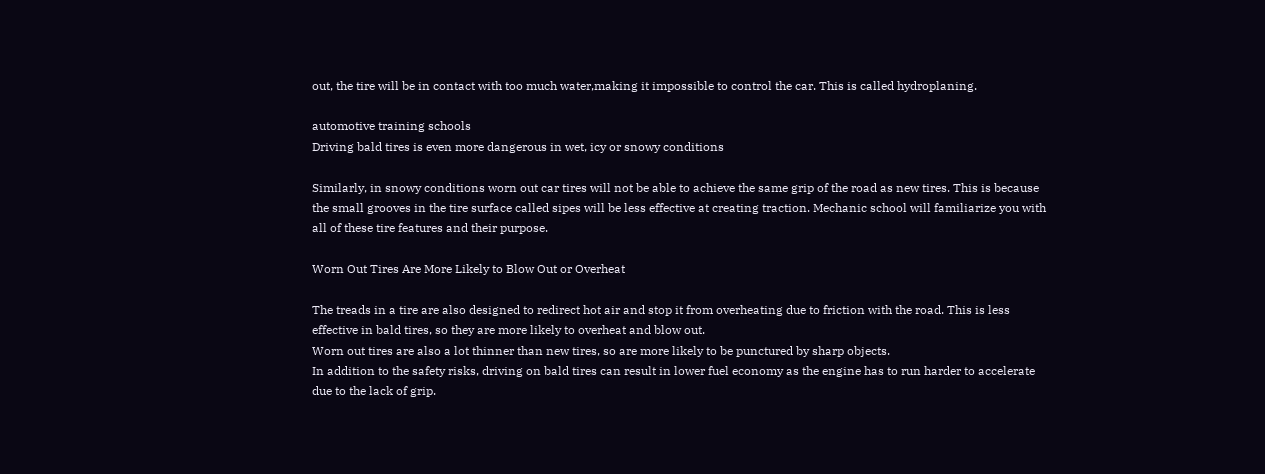out, the tire will be in contact with too much water,making it impossible to control the car. This is called hydroplaning.

automotive training schools
Driving bald tires is even more dangerous in wet, icy or snowy conditions

Similarly, in snowy conditions worn out car tires will not be able to achieve the same grip of the road as new tires. This is because the small grooves in the tire surface called sipes will be less effective at creating traction. Mechanic school will familiarize you with all of these tire features and their purpose.

Worn Out Tires Are More Likely to Blow Out or Overheat

The treads in a tire are also designed to redirect hot air and stop it from overheating due to friction with the road. This is less effective in bald tires, so they are more likely to overheat and blow out.
Worn out tires are also a lot thinner than new tires, so are more likely to be punctured by sharp objects.
In addition to the safety risks, driving on bald tires can result in lower fuel economy as the engine has to run harder to accelerate due to the lack of grip.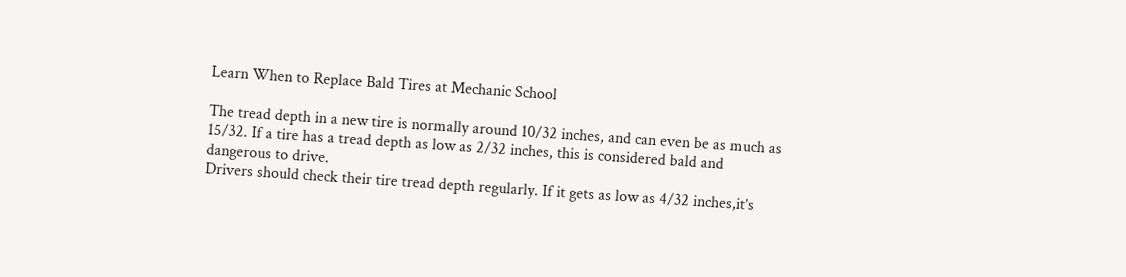Learn When to Replace Bald Tires at Mechanic School

The tread depth in a new tire is normally around 10/32 inches, and can even be as much as 15/32. If a tire has a tread depth as low as 2/32 inches, this is considered bald and dangerous to drive.
Drivers should check their tire tread depth regularly. If it gets as low as 4/32 inches,it’s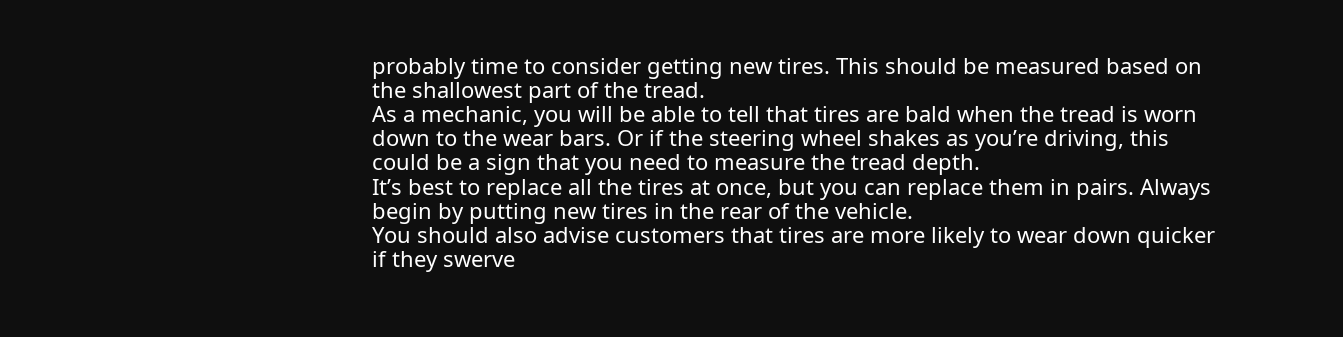probably time to consider getting new tires. This should be measured based on the shallowest part of the tread.
As a mechanic, you will be able to tell that tires are bald when the tread is worn down to the wear bars. Or if the steering wheel shakes as you’re driving, this could be a sign that you need to measure the tread depth.
It’s best to replace all the tires at once, but you can replace them in pairs. Always begin by putting new tires in the rear of the vehicle.
You should also advise customers that tires are more likely to wear down quicker if they swerve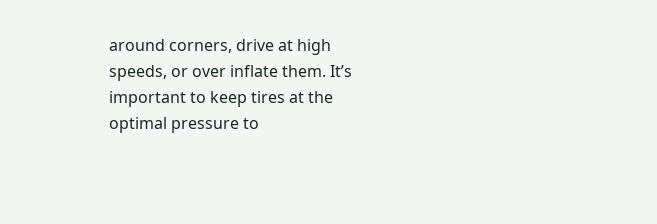around corners, drive at high speeds, or over inflate them. It’s important to keep tires at the optimal pressure to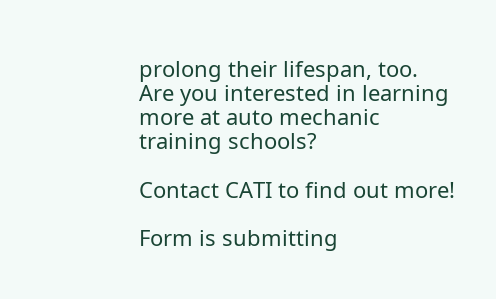prolong their lifespan, too.
Are you interested in learning more at auto mechanic training schools?

Contact CATI to find out more!

Form is submitting